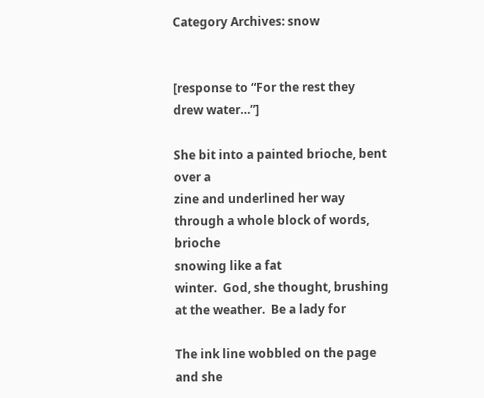Category Archives: snow


[response to “For the rest they drew water…”]

She bit into a painted brioche, bent over a
zine and underlined her way through a whole block of words, brioche
snowing like a fat
winter.  God, she thought, brushing at the weather.  Be a lady for

The ink line wobbled on the page and she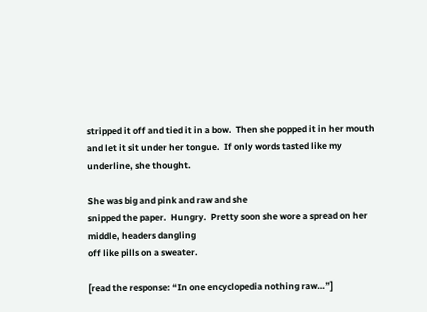stripped it off and tied it in a bow.  Then she popped it in her mouth
and let it sit under her tongue.  If only words tasted like my
underline, she thought.

She was big and pink and raw and she
snipped the paper.  Hungry.  Pretty soon she wore a spread on her
middle, headers dangling
off like pills on a sweater.

[read the response: “In one encyclopedia nothing raw…”]